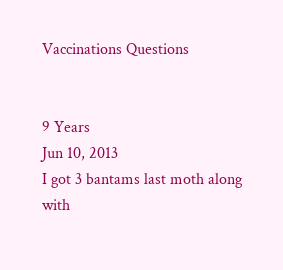Vaccinations Questions


9 Years
Jun 10, 2013
I got 3 bantams last moth along with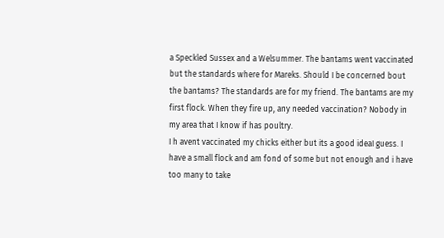a Speckled Sussex and a Welsummer. The bantams went vaccinated but the standards where for Mareks. Should I be concerned bout the bantams? The standards are for my friend. The bantams are my first flock. When they fire up, any needed vaccination? Nobody in my area that I know if has poultry.
I h avent vaccinated my chicks either but its a good ideaI guess. I have a small flock and am fond of some but not enough and i have too many to take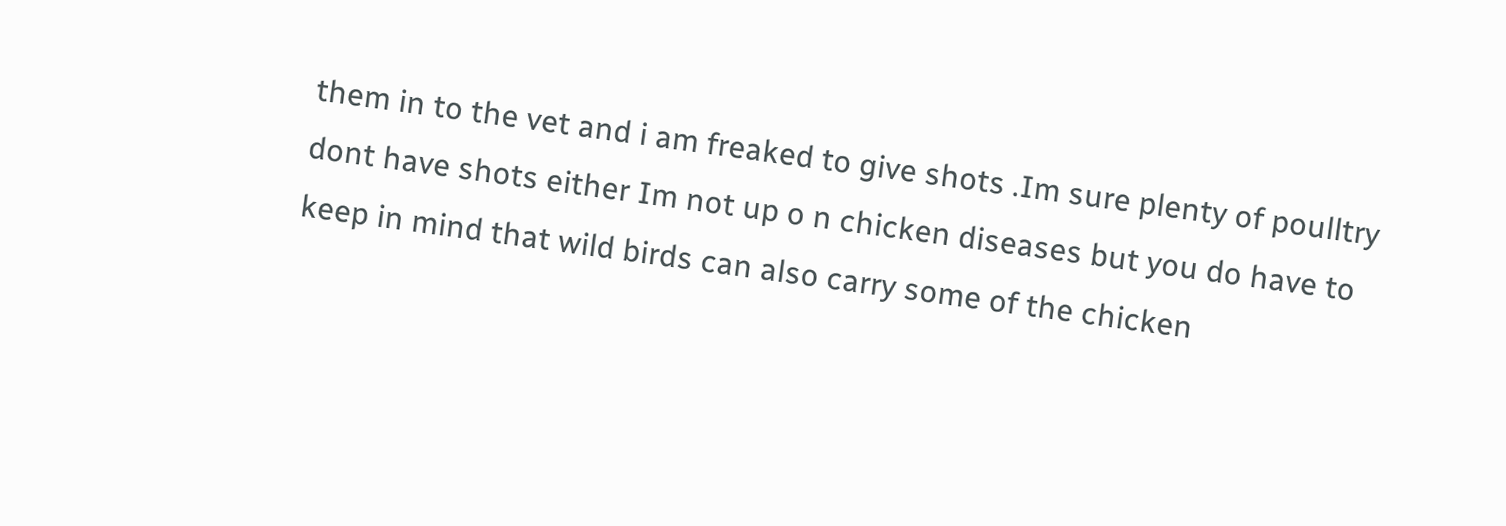them in to the vet and i am freaked to give shots .Im sure plenty of poulltry dont have shots either Im not up o n chicken diseases but you do have to keep in mind that wild birds can also carry some of the chicken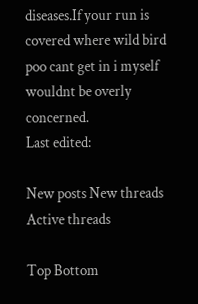diseases.If your run is covered where wild bird poo cant get in i myself wouldnt be overly concerned.
Last edited:

New posts New threads Active threads

Top Bottom